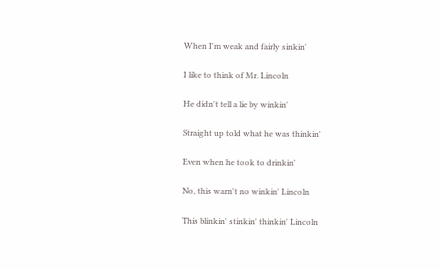When I'm weak and fairly sinkin'

I like to think of Mr. Lincoln

He didn't tell a lie by winkin'

Straight up told what he was thinkin'

Even when he took to drinkin'

No, this warn't no winkin' Lincoln

This blinkin' stinkin' thinkin' Lincoln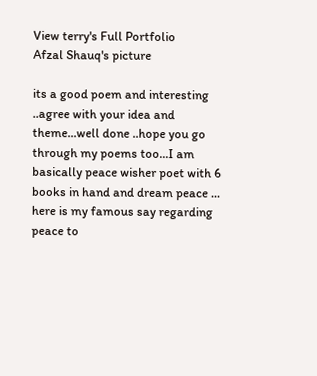View terry's Full Portfolio
Afzal Shauq's picture

its a good poem and interesting ..agree with your idea and theme...well done ..hope you go through my poems too...I am basically peace wisher poet with 6 books in hand and dream peace ... here is my famous say regarding peace to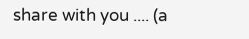share with you .... (a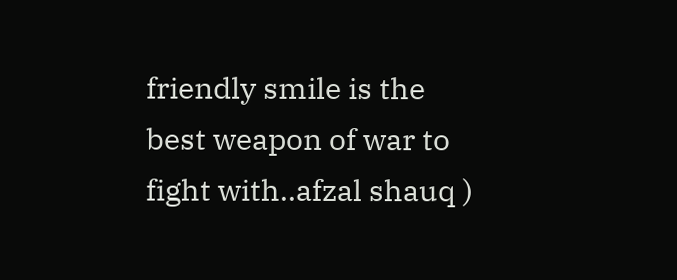friendly smile is the best weapon of war to fight with..afzal shauq )